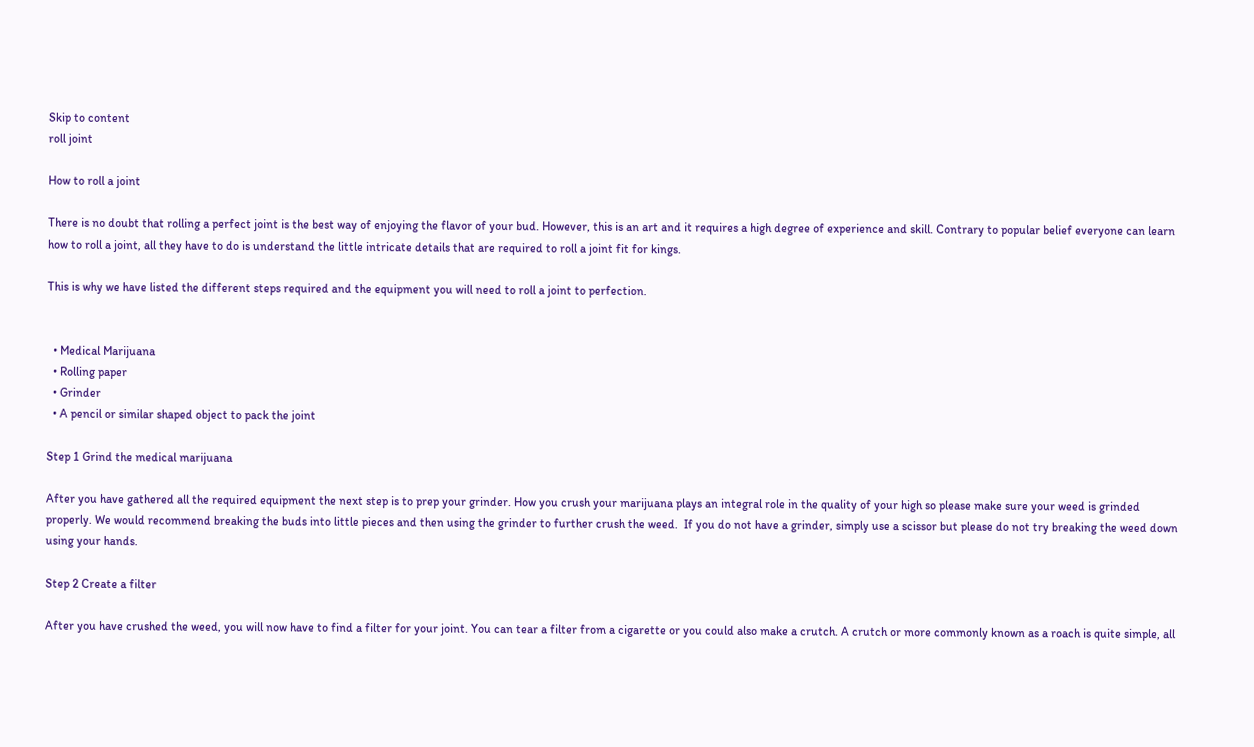Skip to content
roll joint

How to roll a joint

There is no doubt that rolling a perfect joint is the best way of enjoying the flavor of your bud. However, this is an art and it requires a high degree of experience and skill. Contrary to popular belief everyone can learn how to roll a joint, all they have to do is understand the little intricate details that are required to roll a joint fit for kings.

This is why we have listed the different steps required and the equipment you will need to roll a joint to perfection.


  • Medical Marijuana
  • Rolling paper
  • Grinder
  • A pencil or similar shaped object to pack the joint

Step 1 Grind the medical marijuana

After you have gathered all the required equipment the next step is to prep your grinder. How you crush your marijuana plays an integral role in the quality of your high so please make sure your weed is grinded properly. We would recommend breaking the buds into little pieces and then using the grinder to further crush the weed.  If you do not have a grinder, simply use a scissor but please do not try breaking the weed down using your hands.

Step 2 Create a filter

After you have crushed the weed, you will now have to find a filter for your joint. You can tear a filter from a cigarette or you could also make a crutch. A crutch or more commonly known as a roach is quite simple, all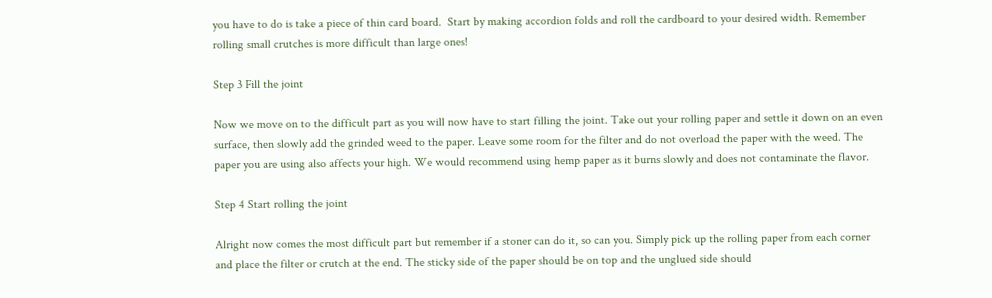you have to do is take a piece of thin card board.  Start by making accordion folds and roll the cardboard to your desired width. Remember rolling small crutches is more difficult than large ones!

Step 3 Fill the joint

Now we move on to the difficult part as you will now have to start filling the joint. Take out your rolling paper and settle it down on an even surface, then slowly add the grinded weed to the paper. Leave some room for the filter and do not overload the paper with the weed. The paper you are using also affects your high. We would recommend using hemp paper as it burns slowly and does not contaminate the flavor.

Step 4 Start rolling the joint

Alright now comes the most difficult part but remember if a stoner can do it, so can you. Simply pick up the rolling paper from each corner and place the filter or crutch at the end. The sticky side of the paper should be on top and the unglued side should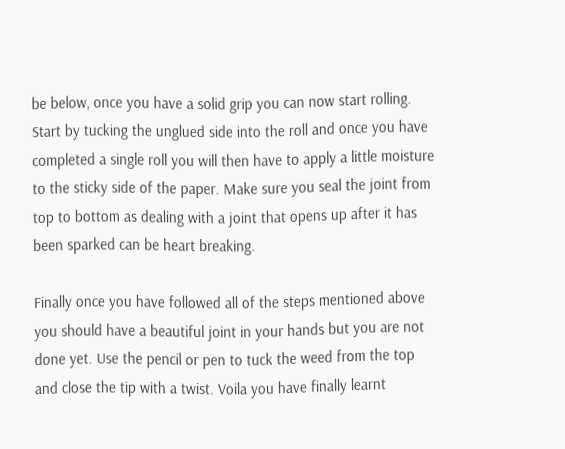be below, once you have a solid grip you can now start rolling. Start by tucking the unglued side into the roll and once you have completed a single roll you will then have to apply a little moisture to the sticky side of the paper. Make sure you seal the joint from top to bottom as dealing with a joint that opens up after it has been sparked can be heart breaking.

Finally once you have followed all of the steps mentioned above you should have a beautiful joint in your hands but you are not done yet. Use the pencil or pen to tuck the weed from the top and close the tip with a twist. Voila you have finally learnt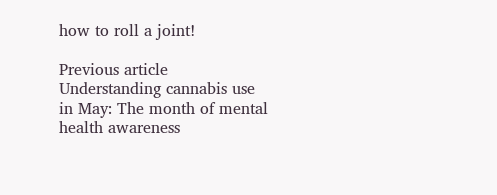how to roll a joint!

Previous article Understanding cannabis use in May: The month of mental health awareness